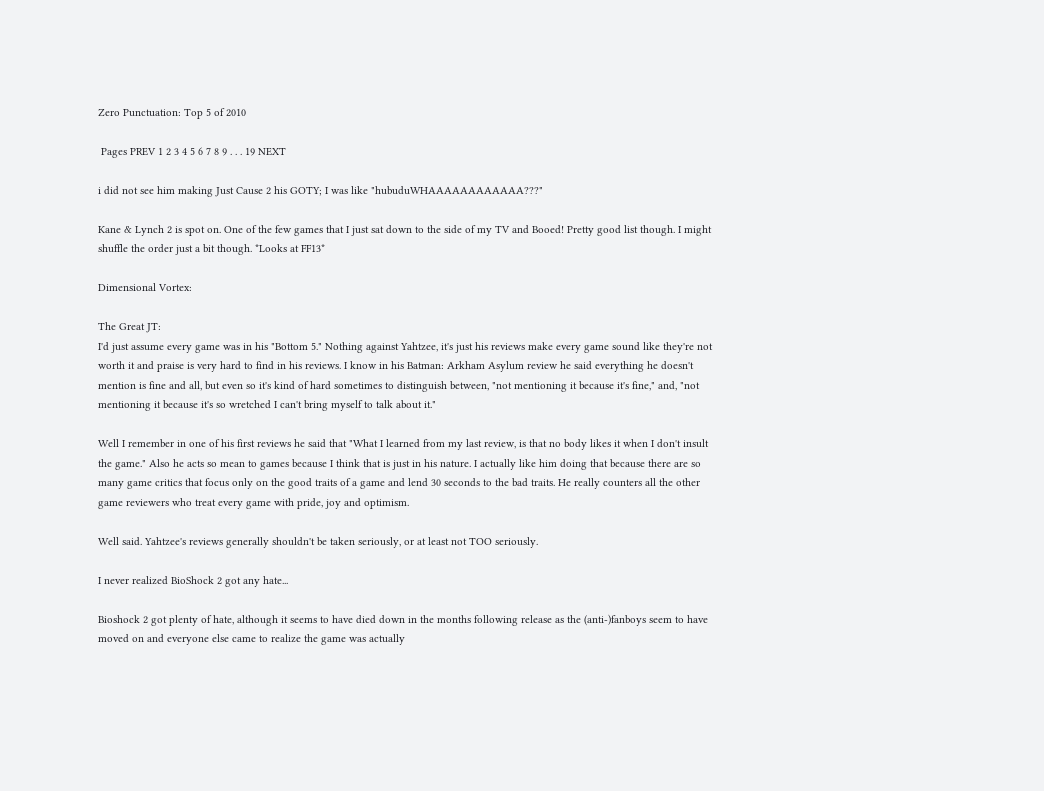Zero Punctuation: Top 5 of 2010

 Pages PREV 1 2 3 4 5 6 7 8 9 . . . 19 NEXT

i did not see him making Just Cause 2 his GOTY; I was like "hubuduWHAAAAAAAAAAAA???"

Kane & Lynch 2 is spot on. One of the few games that I just sat down to the side of my TV and Booed! Pretty good list though. I might shuffle the order just a bit though. *Looks at FF13*

Dimensional Vortex:

The Great JT:
I'd just assume every game was in his "Bottom 5." Nothing against Yahtzee, it's just his reviews make every game sound like they're not worth it and praise is very hard to find in his reviews. I know in his Batman: Arkham Asylum review he said everything he doesn't mention is fine and all, but even so it's kind of hard sometimes to distinguish between, "not mentioning it because it's fine," and, "not mentioning it because it's so wretched I can't bring myself to talk about it."

Well I remember in one of his first reviews he said that "What I learned from my last review, is that no body likes it when I don't insult the game." Also he acts so mean to games because I think that is just in his nature. I actually like him doing that because there are so many game critics that focus only on the good traits of a game and lend 30 seconds to the bad traits. He really counters all the other game reviewers who treat every game with pride, joy and optimism.

Well said. Yahtzee's reviews generally shouldn't be taken seriously, or at least not TOO seriously.

I never realized BioShock 2 got any hate...

Bioshock 2 got plenty of hate, although it seems to have died down in the months following release as the (anti-)fanboys seem to have moved on and everyone else came to realize the game was actually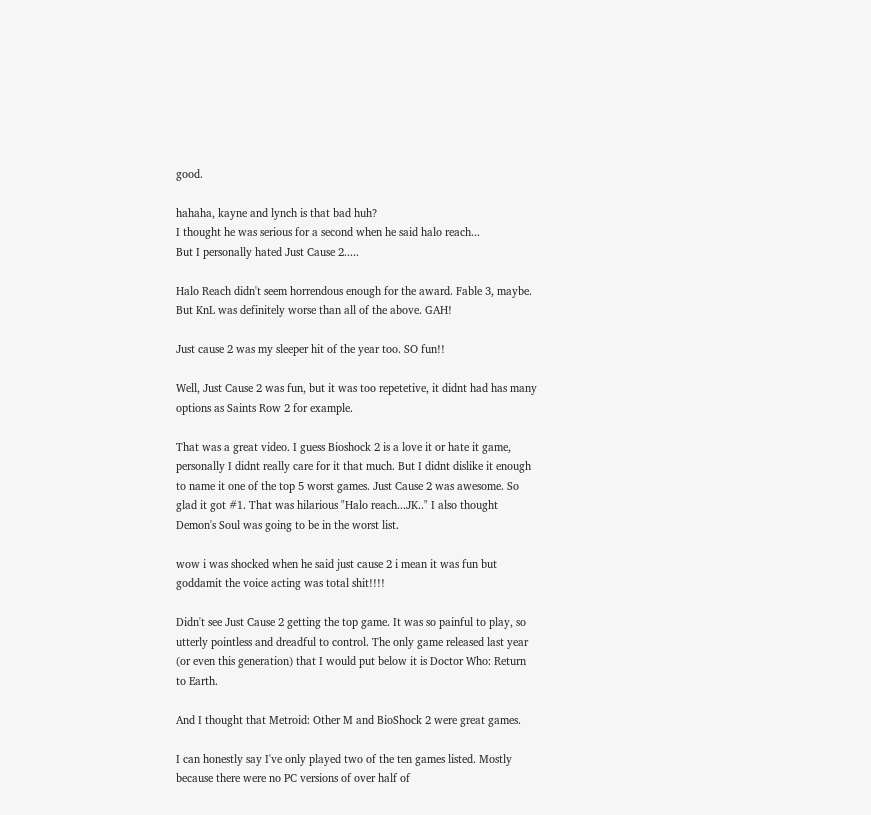good.

hahaha, kayne and lynch is that bad huh?
I thought he was serious for a second when he said halo reach...
But I personally hated Just Cause 2.....

Halo Reach didn't seem horrendous enough for the award. Fable 3, maybe. But KnL was definitely worse than all of the above. GAH!

Just cause 2 was my sleeper hit of the year too. SO fun!!

Well, Just Cause 2 was fun, but it was too repetetive, it didnt had has many options as Saints Row 2 for example.

That was a great video. I guess Bioshock 2 is a love it or hate it game, personally I didnt really care for it that much. But I didnt dislike it enough to name it one of the top 5 worst games. Just Cause 2 was awesome. So glad it got #1. That was hilarious "Halo reach...JK.." I also thought Demon's Soul was going to be in the worst list.

wow i was shocked when he said just cause 2 i mean it was fun but goddamit the voice acting was total shit!!!!

Didn't see Just Cause 2 getting the top game. It was so painful to play, so utterly pointless and dreadful to control. The only game released last year (or even this generation) that I would put below it is Doctor Who: Return to Earth.

And I thought that Metroid: Other M and BioShock 2 were great games.

I can honestly say I've only played two of the ten games listed. Mostly because there were no PC versions of over half of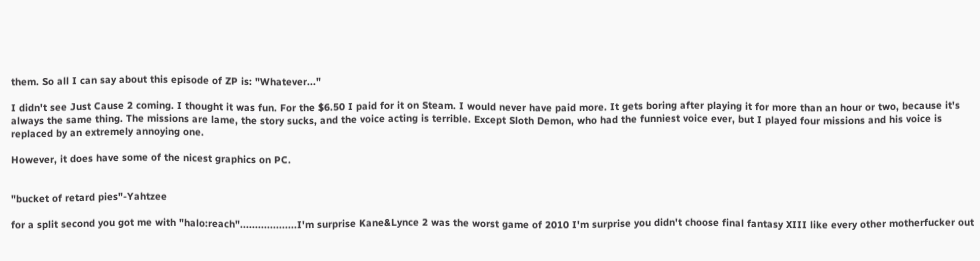them. So all I can say about this episode of ZP is: "Whatever..."

I didn't see Just Cause 2 coming. I thought it was fun. For the $6.50 I paid for it on Steam. I would never have paid more. It gets boring after playing it for more than an hour or two, because it's always the same thing. The missions are lame, the story sucks, and the voice acting is terrible. Except Sloth Demon, who had the funniest voice ever, but I played four missions and his voice is replaced by an extremely annoying one.

However, it does have some of the nicest graphics on PC.


"bucket of retard pies"-Yahtzee

for a split second you got me with "halo:reach"...................I'm surprise Kane&Lynce 2 was the worst game of 2010 I'm surprise you didn't choose final fantasy XIII like every other motherfucker out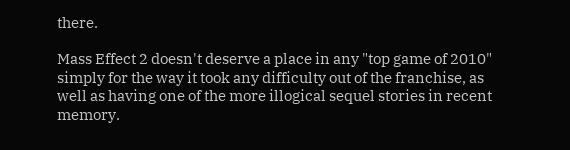there.

Mass Effect 2 doesn't deserve a place in any "top game of 2010" simply for the way it took any difficulty out of the franchise, as well as having one of the more illogical sequel stories in recent memory.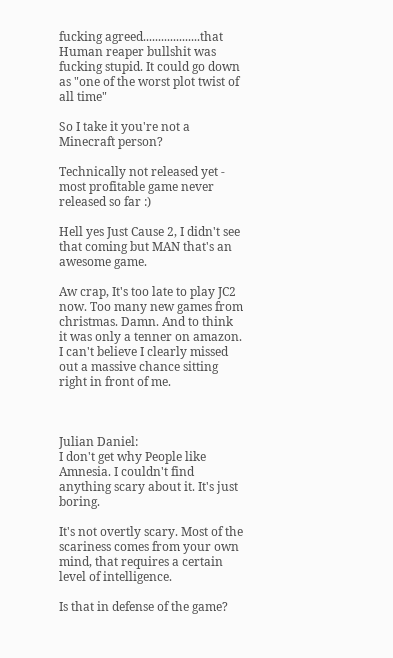fucking agreed...................that Human reaper bullshit was fucking stupid. It could go down as "one of the worst plot twist of all time"

So I take it you're not a Minecraft person?

Technically not released yet - most profitable game never released so far :)

Hell yes Just Cause 2, I didn't see that coming but MAN that's an awesome game.

Aw crap, It's too late to play JC2 now. Too many new games from christmas. Damn. And to think it was only a tenner on amazon. I can't believe I clearly missed out a massive chance sitting right in front of me.



Julian Daniel:
I don't get why People like Amnesia. I couldn't find anything scary about it. It's just boring.

It's not overtly scary. Most of the scariness comes from your own mind, that requires a certain level of intelligence.

Is that in defense of the game?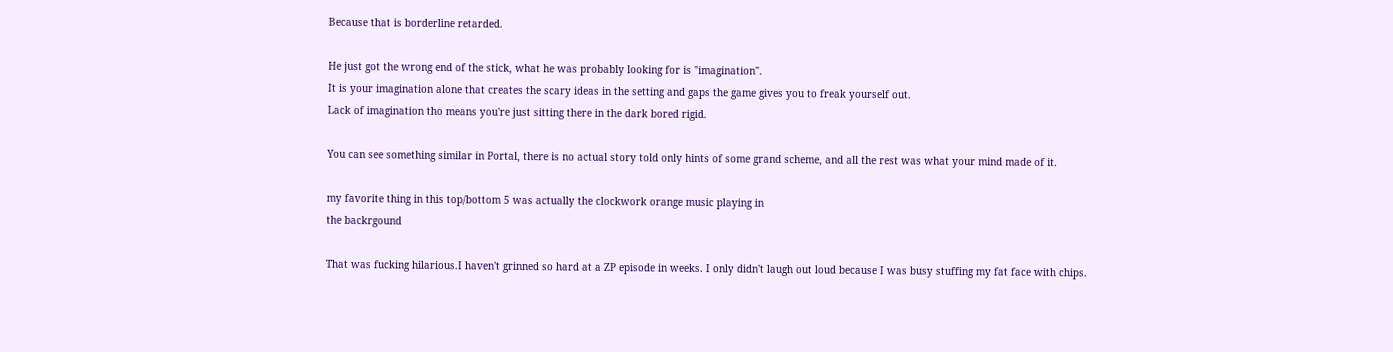Because that is borderline retarded.

He just got the wrong end of the stick, what he was probably looking for is "imagination".
It is your imagination alone that creates the scary ideas in the setting and gaps the game gives you to freak yourself out.
Lack of imagination tho means you're just sitting there in the dark bored rigid.

You can see something similar in Portal, there is no actual story told only hints of some grand scheme, and all the rest was what your mind made of it.

my favorite thing in this top/bottom 5 was actually the clockwork orange music playing in
the backrgound

That was fucking hilarious.I haven't grinned so hard at a ZP episode in weeks. I only didn't laugh out loud because I was busy stuffing my fat face with chips.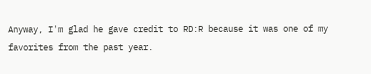Anyway, I'm glad he gave credit to RD:R because it was one of my favorites from the past year.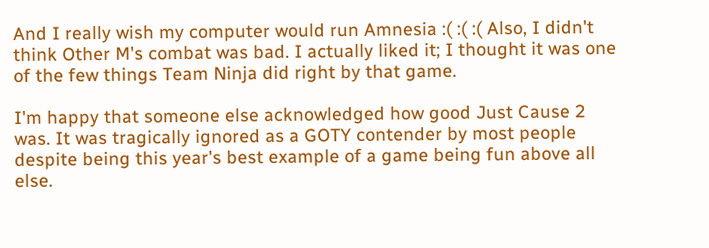And I really wish my computer would run Amnesia :( :( :( Also, I didn't think Other M's combat was bad. I actually liked it; I thought it was one of the few things Team Ninja did right by that game.

I'm happy that someone else acknowledged how good Just Cause 2 was. It was tragically ignored as a GOTY contender by most people despite being this year's best example of a game being fun above all else.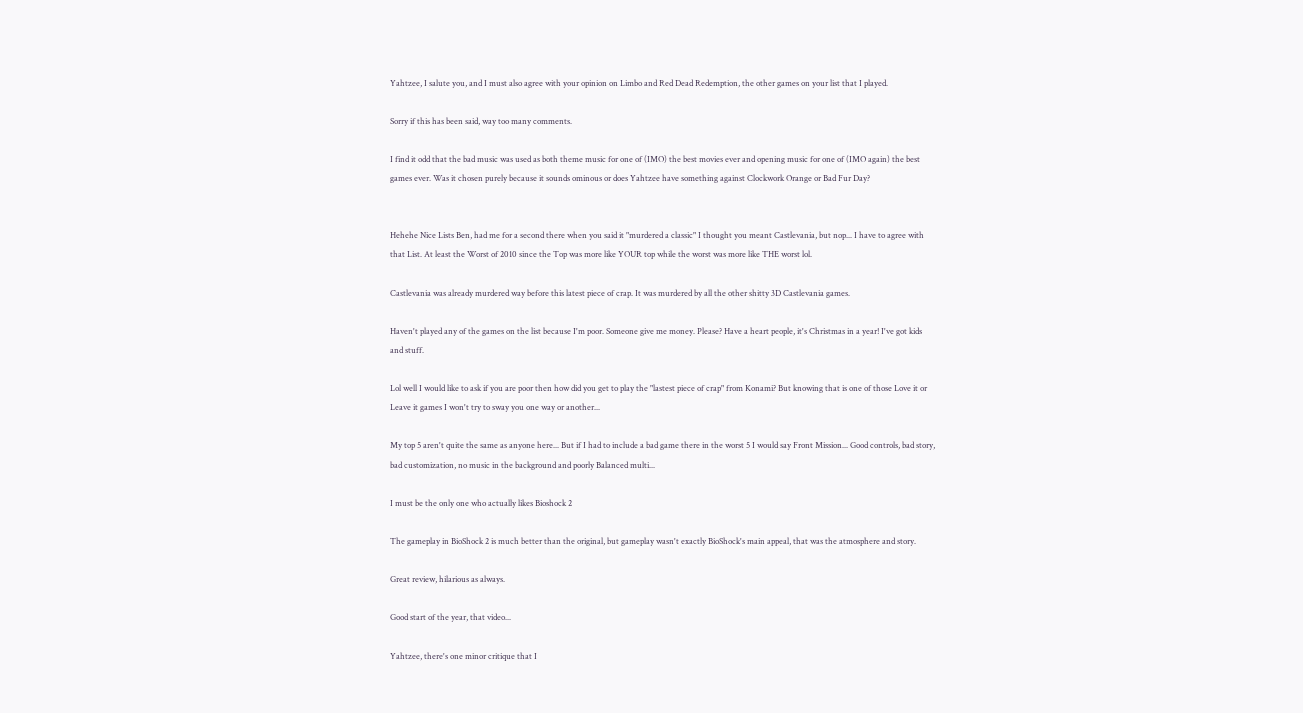Yahtzee, I salute you, and I must also agree with your opinion on Limbo and Red Dead Redemption, the other games on your list that I played.

Sorry if this has been said, way too many comments.

I find it odd that the bad music was used as both theme music for one of (IMO) the best movies ever and opening music for one of (IMO again) the best games ever. Was it chosen purely because it sounds ominous or does Yahtzee have something against Clockwork Orange or Bad Fur Day?


Hehehe Nice Lists Ben, had me for a second there when you said it "murdered a classic" I thought you meant Castlevania, but nop... I have to agree with that List. At least the Worst of 2010 since the Top was more like YOUR top while the worst was more like THE worst lol.

Castlevania was already murdered way before this latest piece of crap. It was murdered by all the other shitty 3D Castlevania games.

Haven't played any of the games on the list because I'm poor. Someone give me money. Please? Have a heart people, it's Christmas in a year! I've got kids and stuff.

Lol well I would like to ask if you are poor then how did you get to play the "lastest piece of crap" from Konami? But knowing that is one of those Love it or Leave it games I won't try to sway you one way or another...

My top 5 aren't quite the same as anyone here... But if I had to include a bad game there in the worst 5 I would say Front Mission... Good controls, bad story, bad customization, no music in the background and poorly Balanced multi...

I must be the only one who actually likes Bioshock 2

The gameplay in BioShock 2 is much better than the original, but gameplay wasn't exactly BioShock's main appeal, that was the atmosphere and story.

Great review, hilarious as always.

Good start of the year, that video...

Yahtzee, there's one minor critique that I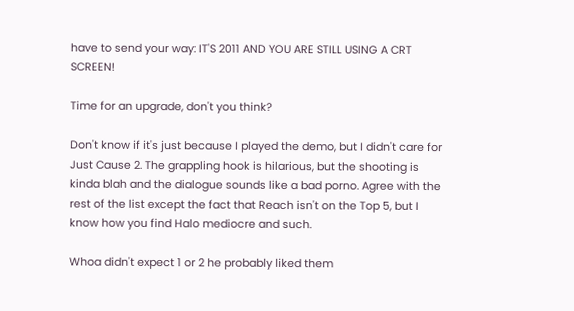have to send your way: IT'S 2011 AND YOU ARE STILL USING A CRT SCREEN!

Time for an upgrade, don't you think?

Don't know if it's just because I played the demo, but I didn't care for Just Cause 2. The grappling hook is hilarious, but the shooting is kinda blah and the dialogue sounds like a bad porno. Agree with the rest of the list except the fact that Reach isn't on the Top 5, but I know how you find Halo mediocre and such.

Whoa didn't expect 1 or 2 he probably liked them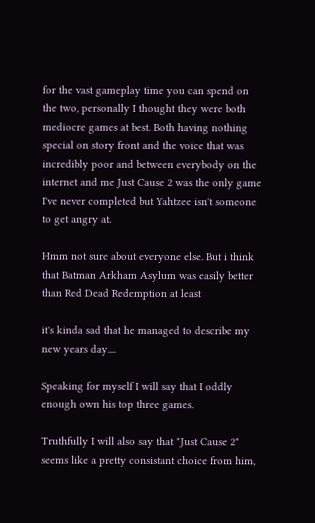for the vast gameplay time you can spend on the two, personally I thought they were both mediocre games at best. Both having nothing special on story front and the voice that was incredibly poor and between everybody on the internet and me Just Cause 2 was the only game I've never completed but Yahtzee isn't someone to get angry at.

Hmm not sure about everyone else. But i think that Batman Arkham Asylum was easily better than Red Dead Redemption at least

it's kinda sad that he managed to describe my new years day....

Speaking for myself I will say that I oddly enough own his top three games.

Truthfully I will also say that "Just Cause 2" seems like a pretty consistant choice from him,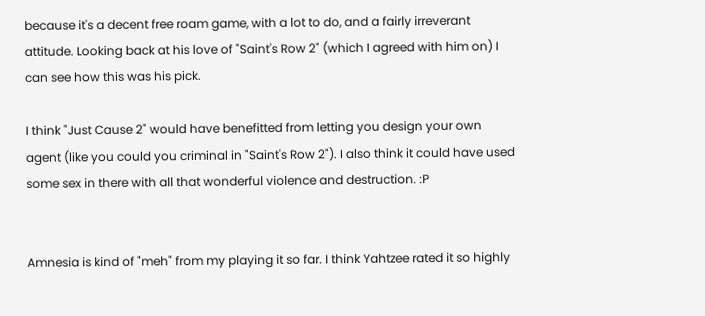because it's a decent free roam game, with a lot to do, and a fairly irreverant attitude. Looking back at his love of "Saint's Row 2" (which I agreed with him on) I can see how this was his pick.

I think "Just Cause 2" would have benefitted from letting you design your own agent (like you could you criminal in "Saint's Row 2"). I also think it could have used some sex in there with all that wonderful violence and destruction. :P


Amnesia is kind of "meh" from my playing it so far. I think Yahtzee rated it so highly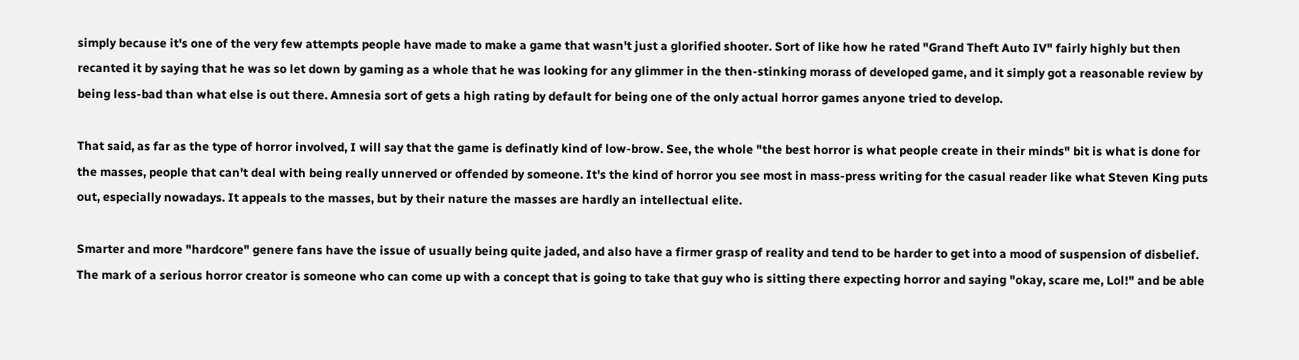simply because it's one of the very few attempts people have made to make a game that wasn't just a glorified shooter. Sort of like how he rated "Grand Theft Auto IV" fairly highly but then recanted it by saying that he was so let down by gaming as a whole that he was looking for any glimmer in the then-stinking morass of developed game, and it simply got a reasonable review by being less-bad than what else is out there. Amnesia sort of gets a high rating by default for being one of the only actual horror games anyone tried to develop.

That said, as far as the type of horror involved, I will say that the game is definatly kind of low-brow. See, the whole "the best horror is what people create in their minds" bit is what is done for the masses, people that can't deal with being really unnerved or offended by someone. It's the kind of horror you see most in mass-press writing for the casual reader like what Steven King puts out, especially nowadays. It appeals to the masses, but by their nature the masses are hardly an intellectual elite.

Smarter and more "hardcore" genere fans have the issue of usually being quite jaded, and also have a firmer grasp of reality and tend to be harder to get into a mood of suspension of disbelief. The mark of a serious horror creator is someone who can come up with a concept that is going to take that guy who is sitting there expecting horror and saying "okay, scare me, Lol!" and be able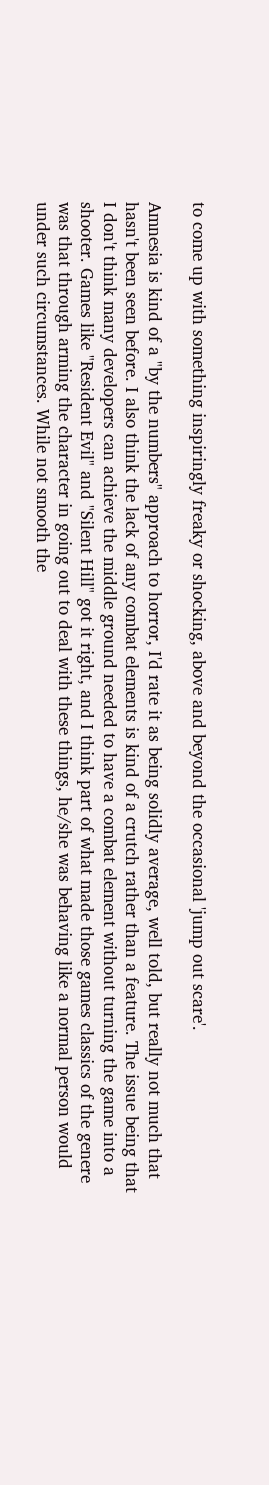to come up with something inspiringly freaky or shocking, above and beyond the occasional 'jump out scare'.

Amnesia is kind of a "by the numbers" approach to horror, I'd rate it as being solidly average, well told, but really not much that hasn't been seen before. I also think the lack of any combat elements is kind of a crutch rather than a feature. The issue being that I don't think many developers can achieve the middle ground needed to have a combat element without turning the game into a shooter. Games like "Resident Evil" and "Silent Hill" got it right, and I think part of what made those games classics of the genere was that through arming the character in going out to deal with these things, he/she was behaving like a normal person would under such circumstances. While not smooth the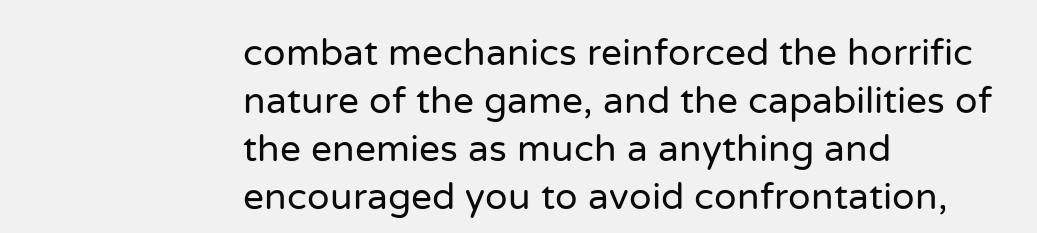combat mechanics reinforced the horrific nature of the game, and the capabilities of the enemies as much a anything and encouraged you to avoid confrontation,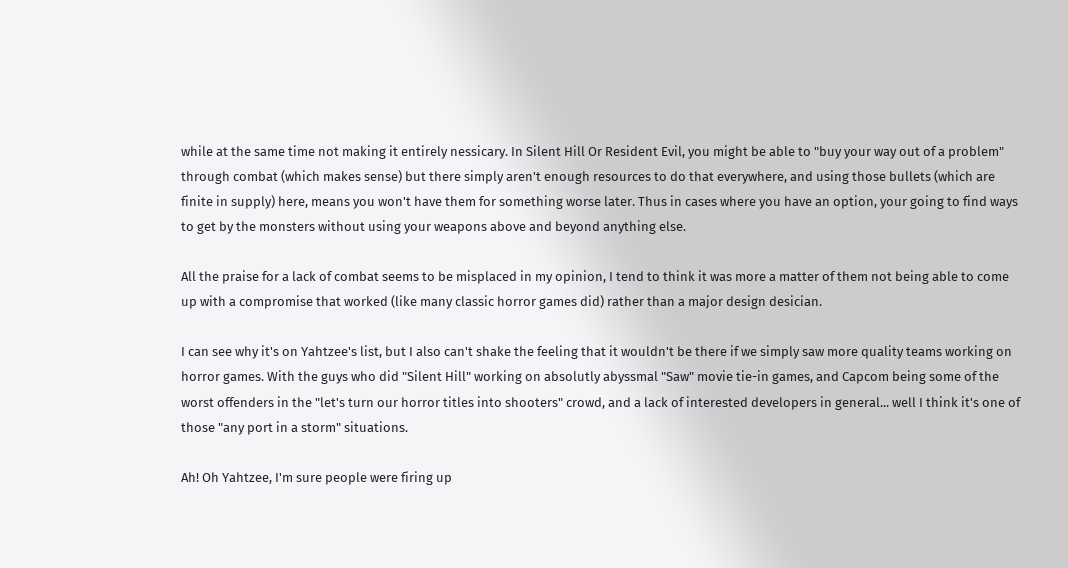while at the same time not making it entirely nessicary. In Silent Hill Or Resident Evil, you might be able to "buy your way out of a problem" through combat (which makes sense) but there simply aren't enough resources to do that everywhere, and using those bullets (which are finite in supply) here, means you won't have them for something worse later. Thus in cases where you have an option, your going to find ways to get by the monsters without using your weapons above and beyond anything else.

All the praise for a lack of combat seems to be misplaced in my opinion, I tend to think it was more a matter of them not being able to come up with a compromise that worked (like many classic horror games did) rather than a major design desician.

I can see why it's on Yahtzee's list, but I also can't shake the feeling that it wouldn't be there if we simply saw more quality teams working on horror games. With the guys who did "Silent Hill" working on absolutly abyssmal "Saw" movie tie-in games, and Capcom being some of the worst offenders in the "let's turn our horror titles into shooters" crowd, and a lack of interested developers in general... well I think it's one of those "any port in a storm" situations.

Ah! Oh Yahtzee, I'm sure people were firing up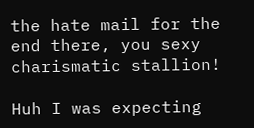the hate mail for the end there, you sexy charismatic stallion!

Huh I was expecting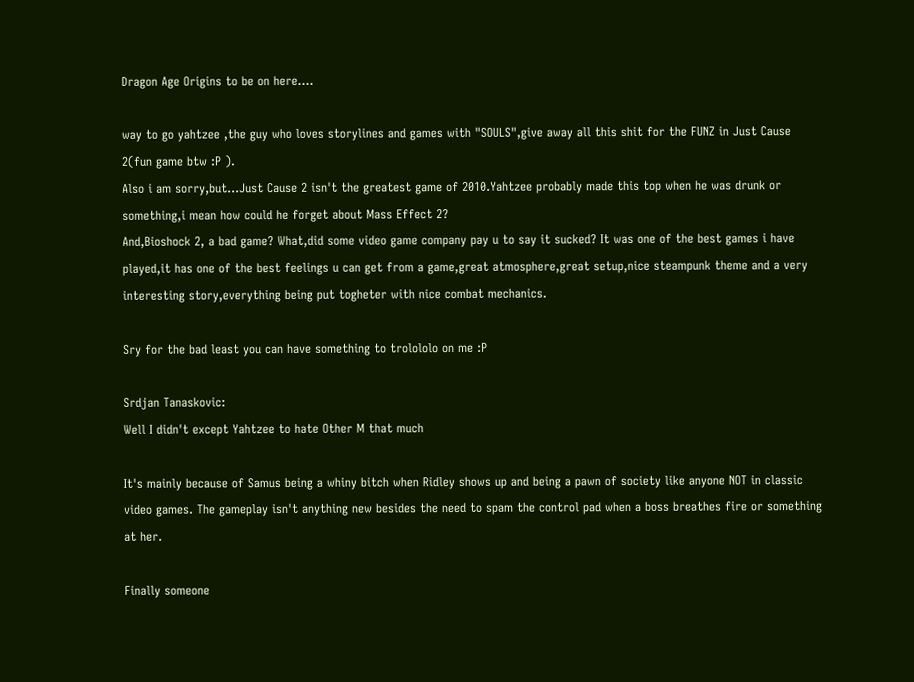Dragon Age Origins to be on here....

way to go yahtzee ,the guy who loves storylines and games with "SOULS",give away all this shit for the FUNZ in Just Cause 2(fun game btw :P ).
Also i am sorry,but...Just Cause 2 isn't the greatest game of 2010.Yahtzee probably made this top when he was drunk or something,i mean how could he forget about Mass Effect 2?
And,Bioshock 2, a bad game? What,did some video game company pay u to say it sucked? It was one of the best games i have played,it has one of the best feelings u can get from a game,great atmosphere,great setup,nice steampunk theme and a very interesting story,everything being put togheter with nice combat mechanics.

Sry for the bad least you can have something to trolololo on me :P

Srdjan Tanaskovic:
Well I didn't except Yahtzee to hate Other M that much

It's mainly because of Samus being a whiny bitch when Ridley shows up and being a pawn of society like anyone NOT in classic video games. The gameplay isn't anything new besides the need to spam the control pad when a boss breathes fire or something at her.

Finally someone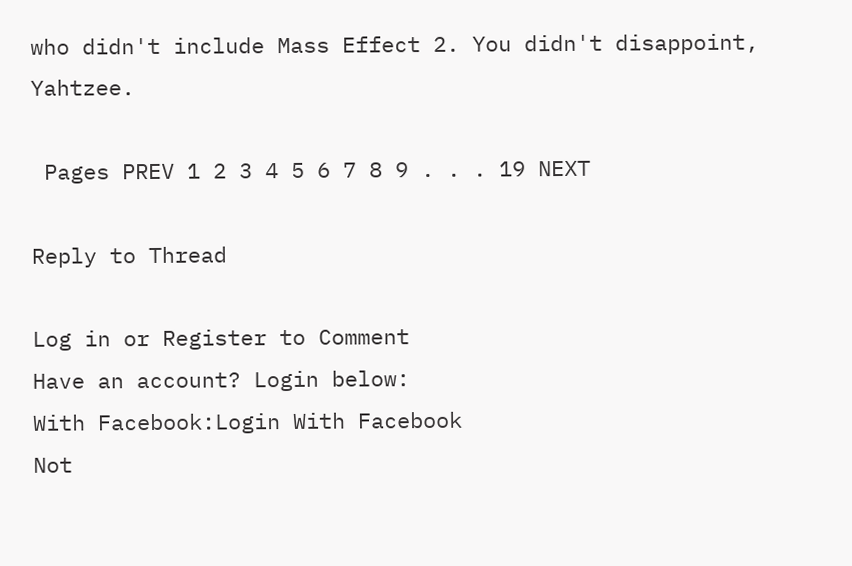who didn't include Mass Effect 2. You didn't disappoint, Yahtzee.

 Pages PREV 1 2 3 4 5 6 7 8 9 . . . 19 NEXT

Reply to Thread

Log in or Register to Comment
Have an account? Login below:
With Facebook:Login With Facebook
Not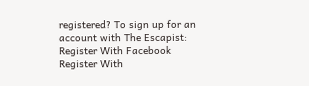registered? To sign up for an account with The Escapist:
Register With Facebook
Register With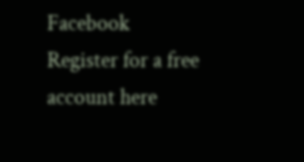Facebook
Register for a free account here